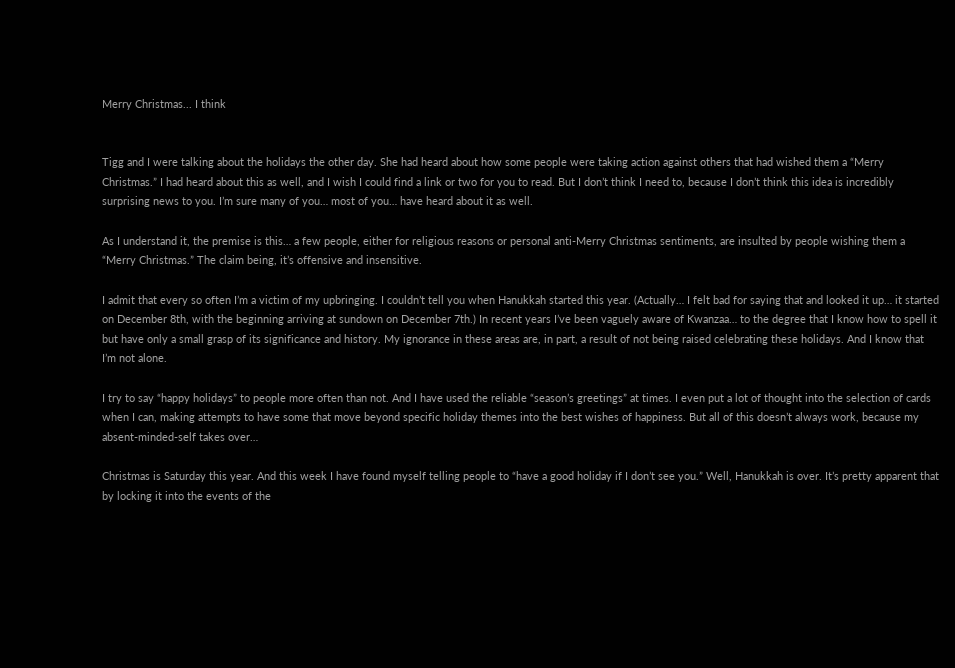Merry Christmas... I think


Tigg and I were talking about the holidays the other day. She had heard about how some people were taking action against others that had wished them a “Merry Christmas.” I had heard about this as well, and I wish I could find a link or two for you to read. But I don’t think I need to, because I don’t think this idea is incredibly surprising news to you. I’m sure many of you… most of you… have heard about it as well.

As I understand it, the premise is this… a few people, either for religious reasons or personal anti-Merry Christmas sentiments, are insulted by people wishing them a “Merry Christmas.” The claim being, it’s offensive and insensitive.

I admit that every so often I’m a victim of my upbringing. I couldn’t tell you when Hanukkah started this year. (Actually… I felt bad for saying that and looked it up… it started on December 8th, with the beginning arriving at sundown on December 7th.) In recent years I’ve been vaguely aware of Kwanzaa… to the degree that I know how to spell it but have only a small grasp of its significance and history. My ignorance in these areas are, in part, a result of not being raised celebrating these holidays. And I know that I’m not alone.

I try to say “happy holidays” to people more often than not. And I have used the reliable “season’s greetings” at times. I even put a lot of thought into the selection of cards when I can, making attempts to have some that move beyond specific holiday themes into the best wishes of happiness. But all of this doesn’t always work, because my absent-minded-self takes over…

Christmas is Saturday this year. And this week I have found myself telling people to “have a good holiday if I don’t see you.” Well, Hanukkah is over. It’s pretty apparent that by locking it into the events of the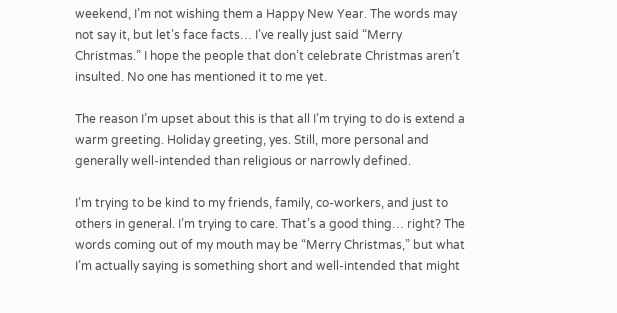weekend, I’m not wishing them a Happy New Year. The words may not say it, but let’s face facts… I’ve really just said “Merry Christmas.” I hope the people that don’t celebrate Christmas aren’t insulted. No one has mentioned it to me yet.

The reason I’m upset about this is that all I’m trying to do is extend a warm greeting. Holiday greeting, yes. Still, more personal and generally well-intended than religious or narrowly defined.

I’m trying to be kind to my friends, family, co-workers, and just to others in general. I’m trying to care. That’s a good thing… right? The words coming out of my mouth may be “Merry Christmas,” but what I’m actually saying is something short and well-intended that might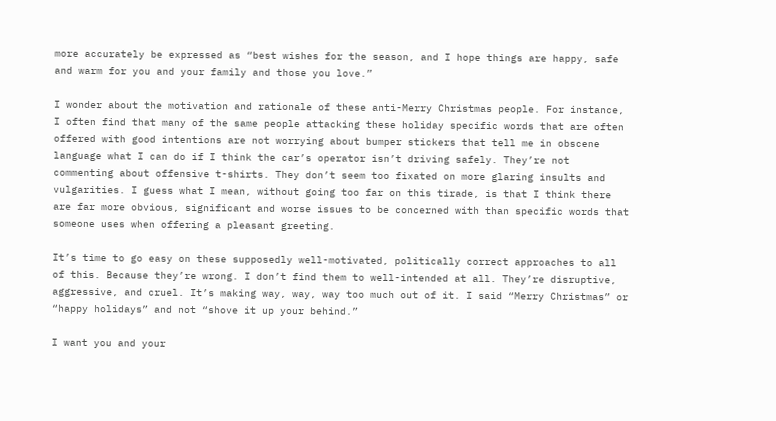more accurately be expressed as “best wishes for the season, and I hope things are happy, safe and warm for you and your family and those you love.”

I wonder about the motivation and rationale of these anti-Merry Christmas people. For instance, I often find that many of the same people attacking these holiday specific words that are often offered with good intentions are not worrying about bumper stickers that tell me in obscene language what I can do if I think the car’s operator isn’t driving safely. They’re not commenting about offensive t-shirts. They don’t seem too fixated on more glaring insults and vulgarities. I guess what I mean, without going too far on this tirade, is that I think there are far more obvious, significant and worse issues to be concerned with than specific words that someone uses when offering a pleasant greeting.

It’s time to go easy on these supposedly well-motivated, politically correct approaches to all of this. Because they’re wrong. I don’t find them to well-intended at all. They’re disruptive, aggressive, and cruel. It’s making way, way, way too much out of it. I said “Merry Christmas” or “happy holidays” and not “shove it up your behind.”

I want you and your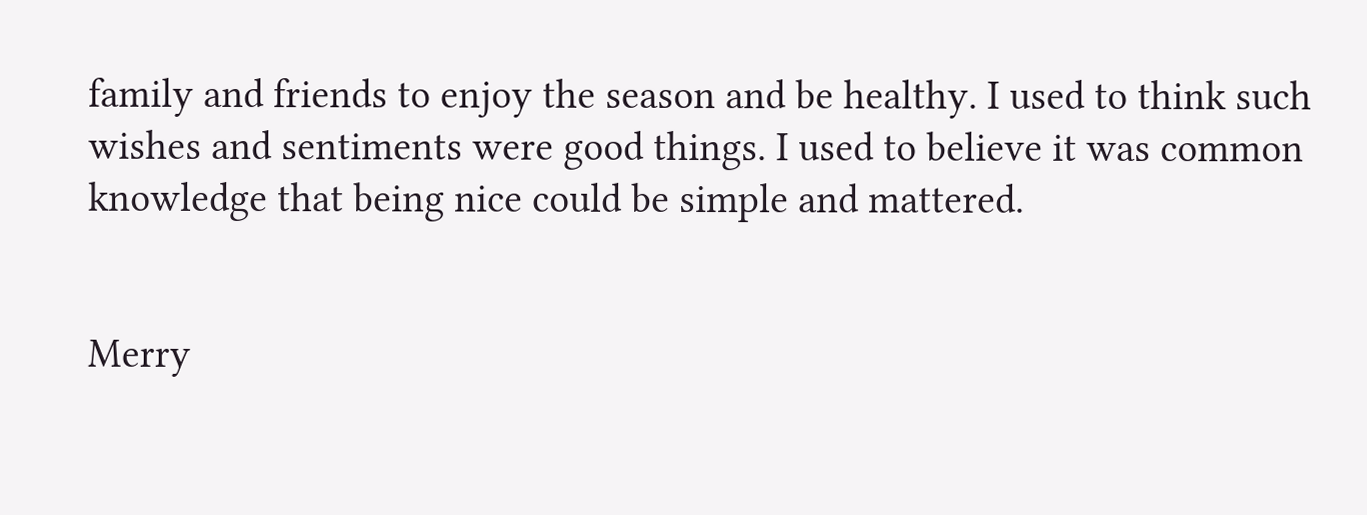family and friends to enjoy the season and be healthy. I used to think such wishes and sentiments were good things. I used to believe it was common knowledge that being nice could be simple and mattered.


Merry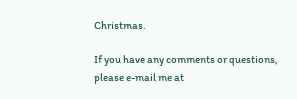Christmas.

If you have any comments or questions, please e-mail me at